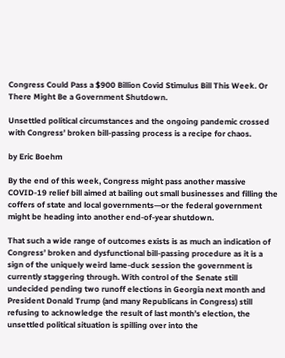Congress Could Pass a $900 Billion Covid Stimulus Bill This Week. Or There Might Be a Government Shutdown.

Unsettled political circumstances and the ongoing pandemic crossed with Congress’ broken bill-passing process is a recipe for chaos.

by Eric Boehm

By the end of this week, Congress might pass another massive COVID-19 relief bill aimed at bailing out small businesses and filling the coffers of state and local governments—or the federal government might be heading into another end-of-year shutdown.

That such a wide range of outcomes exists is as much an indication of Congress’ broken and dysfunctional bill-passing procedure as it is a sign of the uniquely weird lame-duck session the government is currently staggering through. With control of the Senate still undecided pending two runoff elections in Georgia next month and President Donald Trump (and many Republicans in Congress) still refusing to acknowledge the result of last month’s election, the unsettled political situation is spilling over into the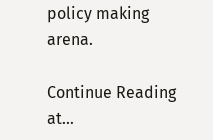policy making arena.

Continue Reading at…